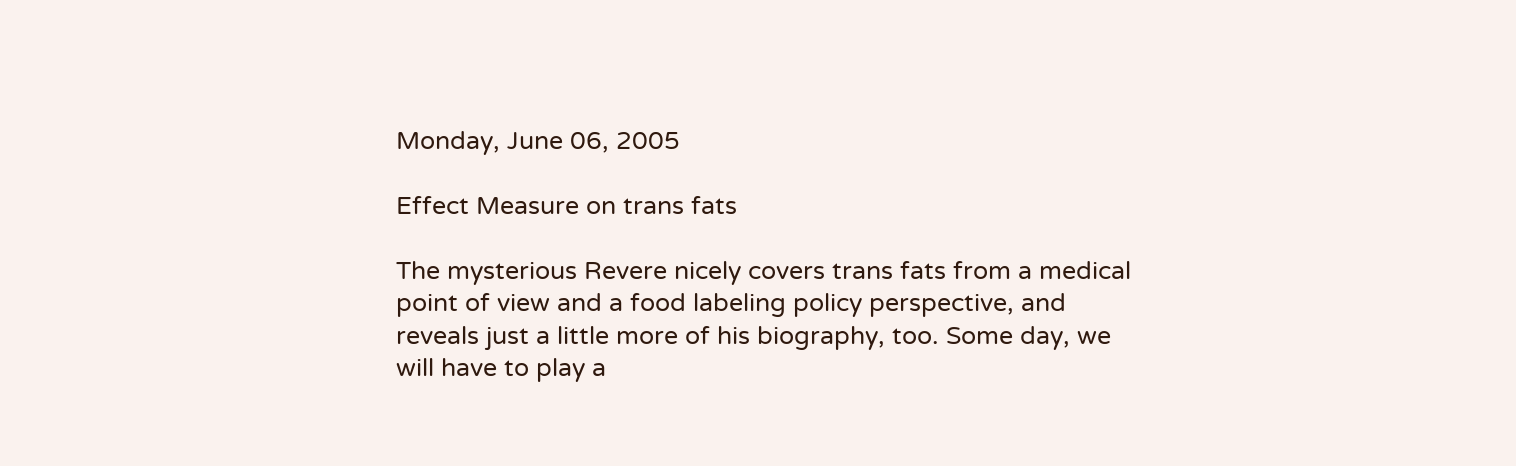Monday, June 06, 2005

Effect Measure on trans fats

The mysterious Revere nicely covers trans fats from a medical point of view and a food labeling policy perspective, and reveals just a little more of his biography, too. Some day, we will have to play a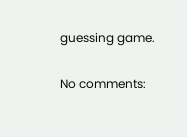guessing game.

No comments: